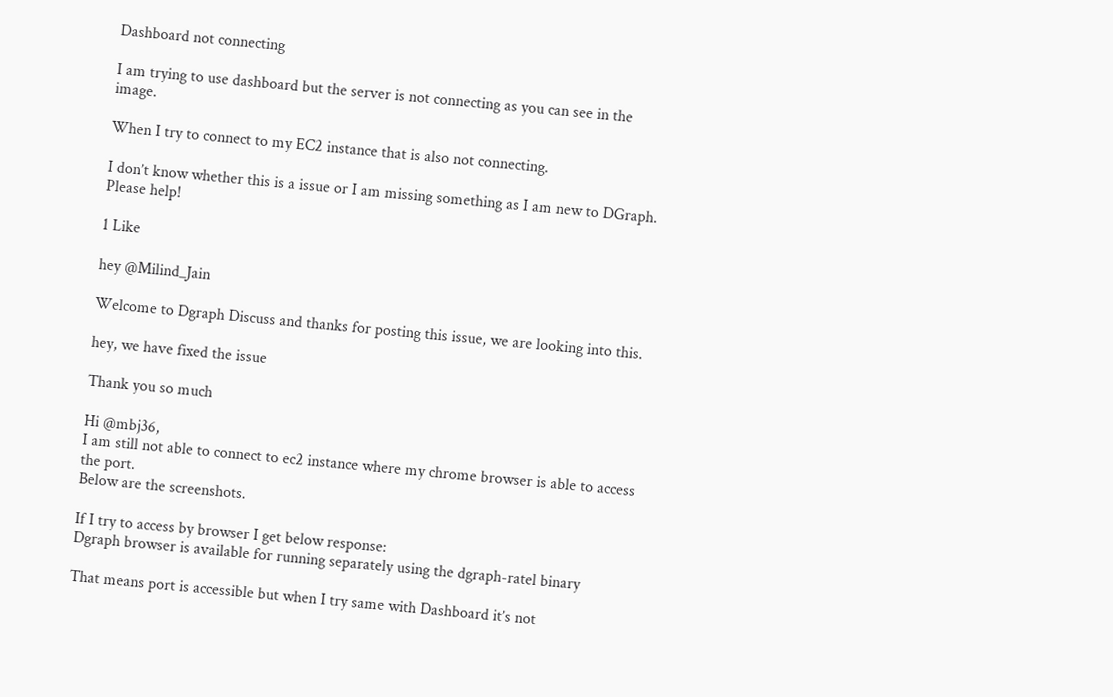Dashboard not connecting

I am trying to use dashboard but the server is not connecting as you can see in the image.

When I try to connect to my EC2 instance that is also not connecting.

I don’t know whether this is a issue or I am missing something as I am new to DGraph.
Please help!

1 Like

hey @Milind_Jain

Welcome to Dgraph Discuss and thanks for posting this issue, we are looking into this.

hey, we have fixed the issue

Thank you so much

Hi @mbj36,
I am still not able to connect to ec2 instance where my chrome browser is able to access the port.
Below are the screenshots.

If I try to access by browser I get below response:
Dgraph browser is available for running separately using the dgraph-ratel binary

That means port is accessible but when I try same with Dashboard it’s not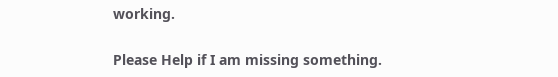working.

Please Help if I am missing something.